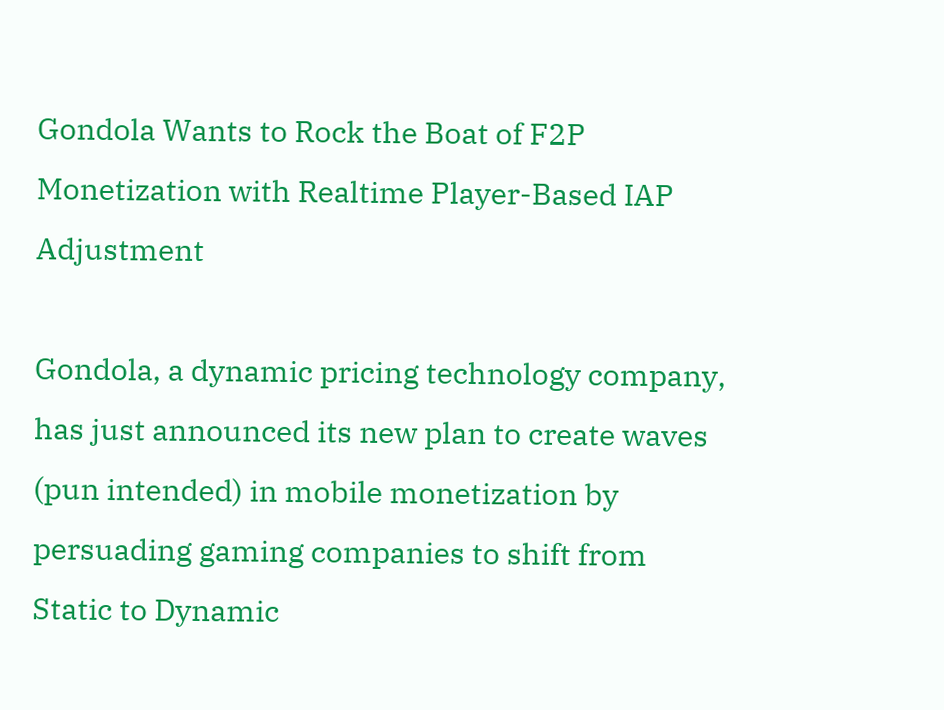Gondola Wants to Rock the Boat of F2P Monetization with Realtime Player-Based IAP Adjustment

Gondola, a dynamic pricing technology company, has just announced its new plan to create waves (pun intended) in mobile monetization by persuading gaming companies to shift from Static to Dynamic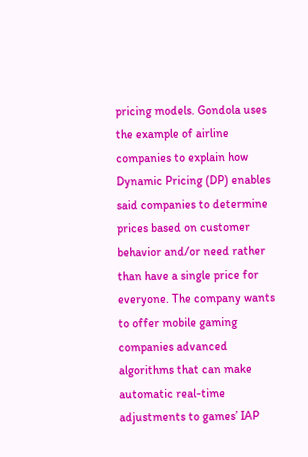pricing models. Gondola uses the example of airline companies to explain how Dynamic Pricing (DP) enables said companies to determine prices based on customer behavior and/or need rather than have a single price for everyone. The company wants to offer mobile gaming companies advanced algorithms that can make automatic real-time adjustments to games’ IAP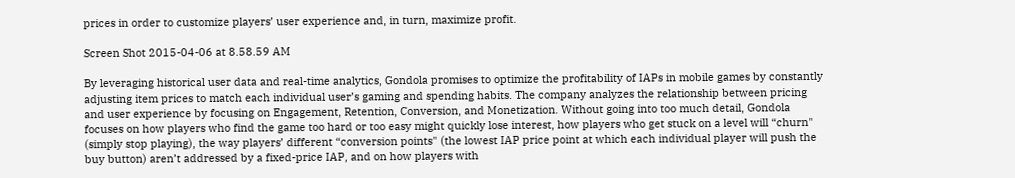prices in order to customize players’ user experience and, in turn, maximize profit.

Screen Shot 2015-04-06 at 8.58.59 AM

By leveraging historical user data and real-time analytics, Gondola promises to optimize the profitability of IAPs in mobile games by constantly adjusting item prices to match each individual user’s gaming and spending habits. The company analyzes the relationship between pricing and user experience by focusing on Engagement, Retention, Conversion, and Monetization. Without going into too much detail, Gondola focuses on how players who find the game too hard or too easy might quickly lose interest, how players who get stuck on a level will “churn" (simply stop playing), the way players’ different “conversion points" (the lowest IAP price point at which each individual player will push the buy button) aren’t addressed by a fixed-price IAP, and on how players with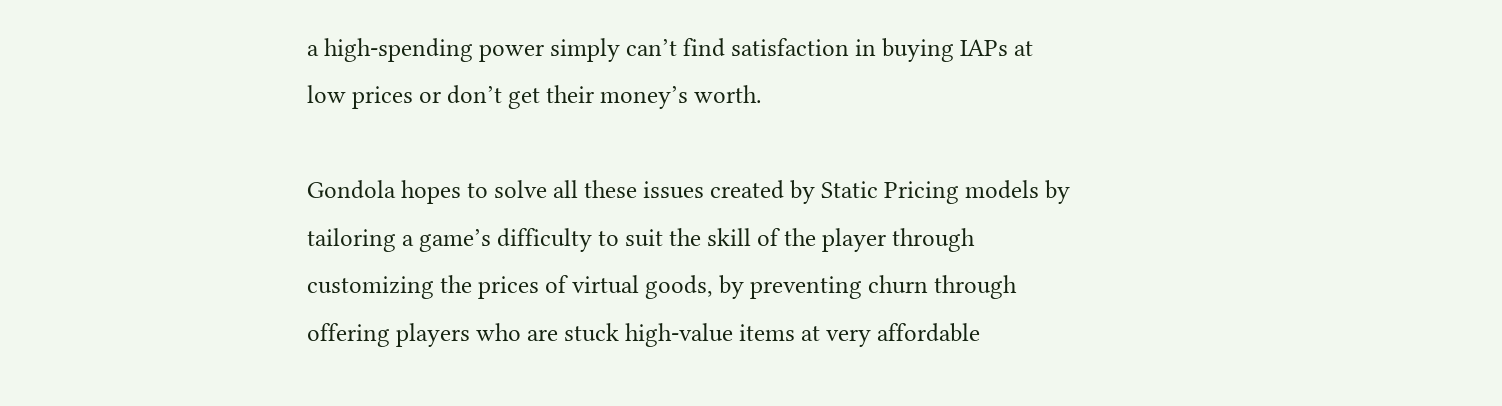a high-spending power simply can’t find satisfaction in buying IAPs at low prices or don’t get their money’s worth.

Gondola hopes to solve all these issues created by Static Pricing models by tailoring a game’s difficulty to suit the skill of the player through customizing the prices of virtual goods, by preventing churn through offering players who are stuck high-value items at very affordable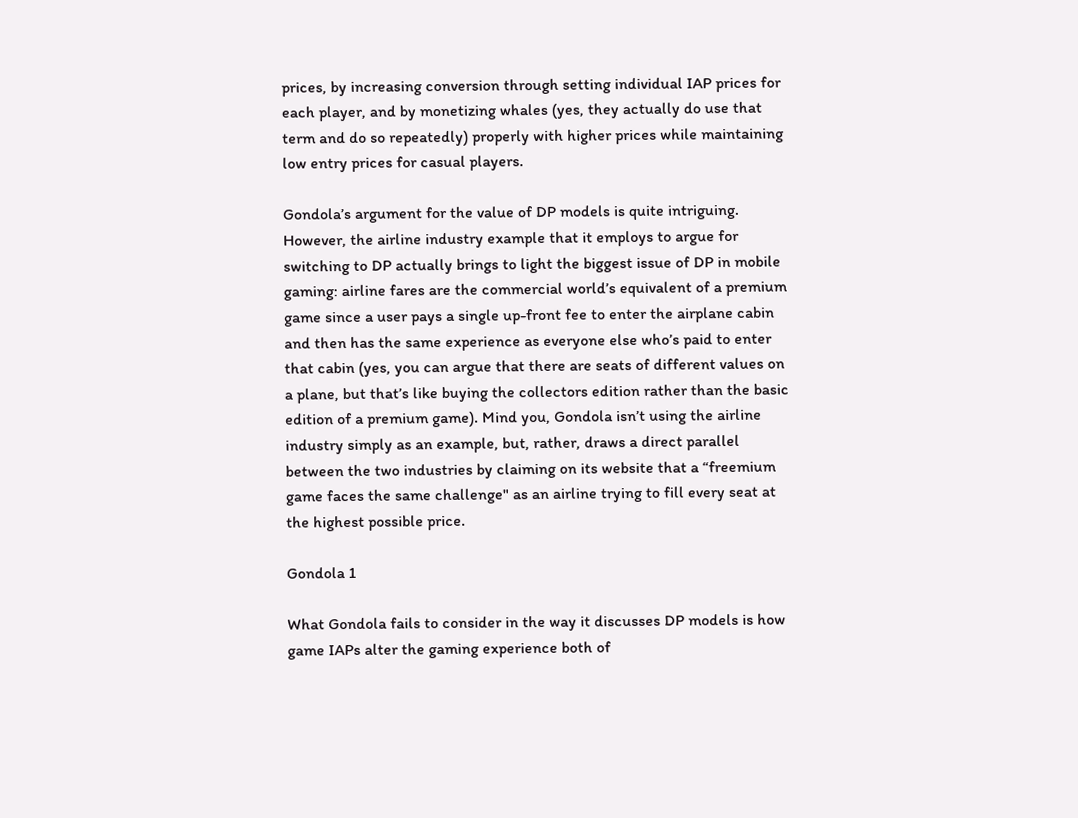prices, by increasing conversion through setting individual IAP prices for each player, and by monetizing whales (yes, they actually do use that term and do so repeatedly) properly with higher prices while maintaining low entry prices for casual players.

Gondola’s argument for the value of DP models is quite intriguing. However, the airline industry example that it employs to argue for switching to DP actually brings to light the biggest issue of DP in mobile gaming: airline fares are the commercial world’s equivalent of a premium game since a user pays a single up-front fee to enter the airplane cabin and then has the same experience as everyone else who’s paid to enter that cabin (yes, you can argue that there are seats of different values on a plane, but that’s like buying the collectors edition rather than the basic edition of a premium game). Mind you, Gondola isn’t using the airline industry simply as an example, but, rather, draws a direct parallel between the two industries by claiming on its website that a “freemium game faces the same challenge" as an airline trying to fill every seat at the highest possible price.

Gondola 1

What Gondola fails to consider in the way it discusses DP models is how game IAPs alter the gaming experience both of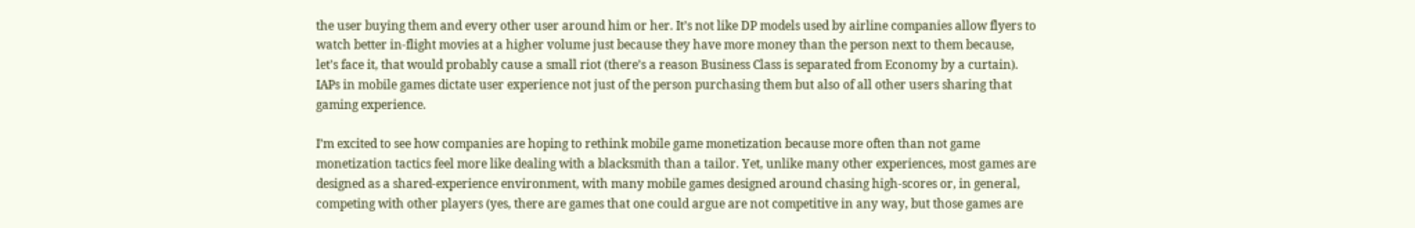the user buying them and every other user around him or her. It’s not like DP models used by airline companies allow flyers to watch better in-flight movies at a higher volume just because they have more money than the person next to them because, let’s face it, that would probably cause a small riot (there’s a reason Business Class is separated from Economy by a curtain). IAPs in mobile games dictate user experience not just of the person purchasing them but also of all other users sharing that gaming experience.

I’m excited to see how companies are hoping to rethink mobile game monetization because more often than not game monetization tactics feel more like dealing with a blacksmith than a tailor. Yet, unlike many other experiences, most games are designed as a shared-experience environment, with many mobile games designed around chasing high-scores or, in general, competing with other players (yes, there are games that one could argue are not competitive in any way, but those games are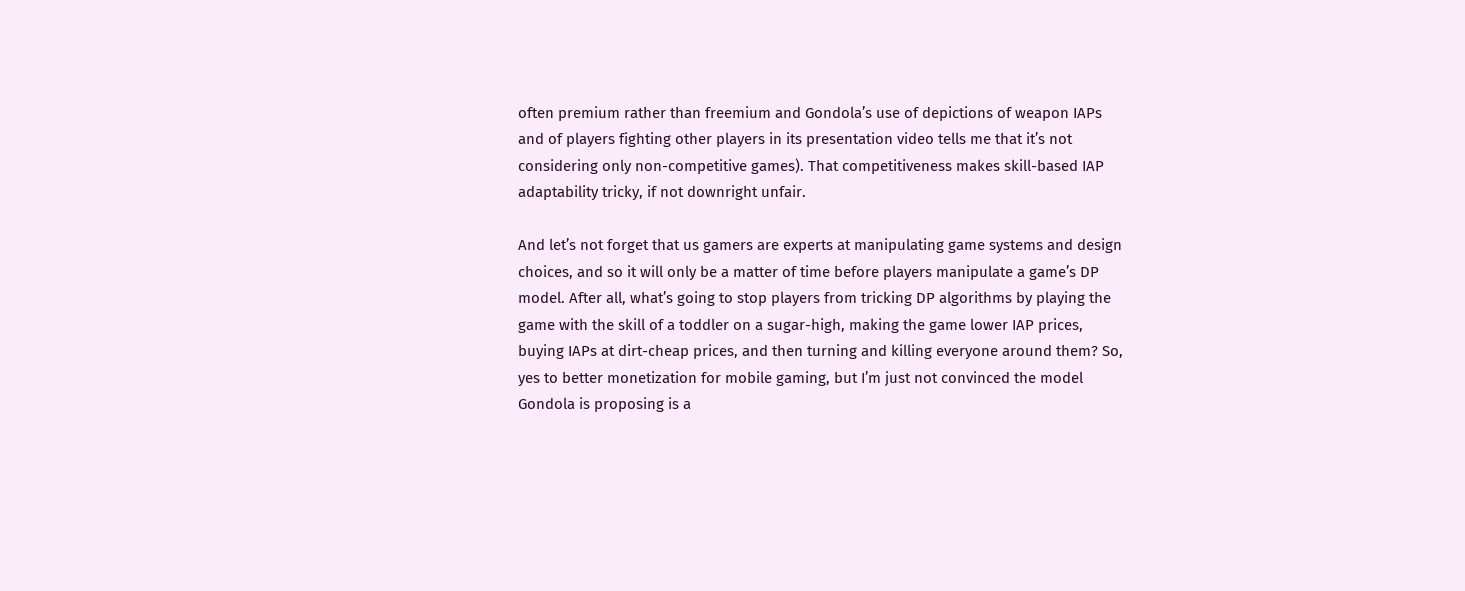often premium rather than freemium and Gondola’s use of depictions of weapon IAPs and of players fighting other players in its presentation video tells me that it’s not considering only non-competitive games). That competitiveness makes skill-based IAP adaptability tricky, if not downright unfair.

And let’s not forget that us gamers are experts at manipulating game systems and design choices, and so it will only be a matter of time before players manipulate a game’s DP model. After all, what’s going to stop players from tricking DP algorithms by playing the game with the skill of a toddler on a sugar-high, making the game lower IAP prices, buying IAPs at dirt-cheap prices, and then turning and killing everyone around them? So, yes to better monetization for mobile gaming, but I’m just not convinced the model Gondola is proposing is a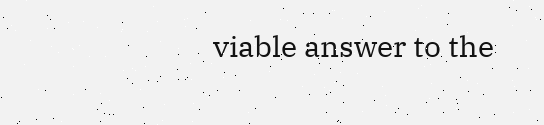viable answer to the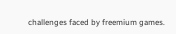challenges faced by freemium games.